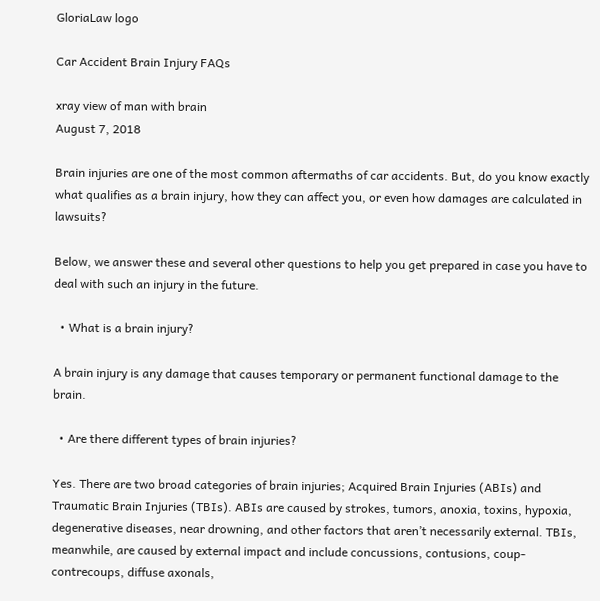GloriaLaw logo

Car Accident Brain Injury FAQs

xray view of man with brain
August 7, 2018

Brain injuries are one of the most common aftermaths of car accidents. But, do you know exactly what qualifies as a brain injury, how they can affect you, or even how damages are calculated in lawsuits?

Below, we answer these and several other questions to help you get prepared in case you have to deal with such an injury in the future.

  • What is a brain injury?

A brain injury is any damage that causes temporary or permanent functional damage to the brain.

  • Are there different types of brain injuries?

Yes. There are two broad categories of brain injuries; Acquired Brain Injuries (ABIs) and Traumatic Brain Injuries (TBIs). ABIs are caused by strokes, tumors, anoxia, toxins, hypoxia, degenerative diseases, near drowning, and other factors that aren’t necessarily external. TBIs, meanwhile, are caused by external impact and include concussions, contusions, coup-contrecoups, diffuse axonals,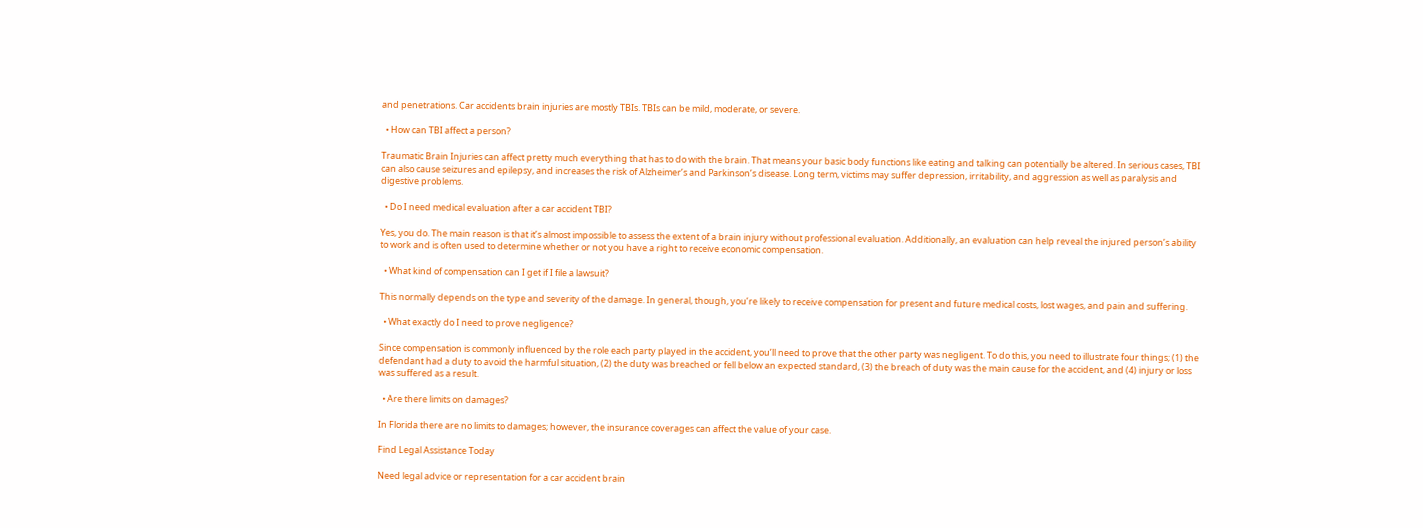and penetrations. Car accidents brain injuries are mostly TBIs. TBIs can be mild, moderate, or severe.

  • How can TBI affect a person?

Traumatic Brain Injuries can affect pretty much everything that has to do with the brain. That means your basic body functions like eating and talking can potentially be altered. In serious cases, TBI can also cause seizures and epilepsy, and increases the risk of Alzheimer’s and Parkinson’s disease. Long term, victims may suffer depression, irritability, and aggression as well as paralysis and digestive problems.

  • Do I need medical evaluation after a car accident TBI?

Yes, you do. The main reason is that it’s almost impossible to assess the extent of a brain injury without professional evaluation. Additionally, an evaluation can help reveal the injured person’s ability to work and is often used to determine whether or not you have a right to receive economic compensation.

  • What kind of compensation can I get if I file a lawsuit?

This normally depends on the type and severity of the damage. In general, though, you’re likely to receive compensation for present and future medical costs, lost wages, and pain and suffering.

  • What exactly do I need to prove negligence?

Since compensation is commonly influenced by the role each party played in the accident, you’ll need to prove that the other party was negligent. To do this, you need to illustrate four things; (1) the defendant had a duty to avoid the harmful situation, (2) the duty was breached or fell below an expected standard, (3) the breach of duty was the main cause for the accident, and (4) injury or loss was suffered as a result.

  • Are there limits on damages?

In Florida there are no limits to damages; however, the insurance coverages can affect the value of your case.

Find Legal Assistance Today

Need legal advice or representation for a car accident brain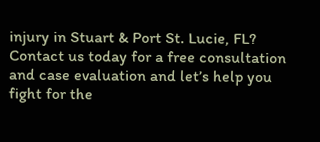injury in Stuart & Port St. Lucie, FL? Contact us today for a free consultation and case evaluation and let’s help you fight for the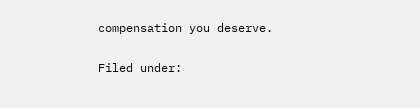compensation you deserve.

Filed under: